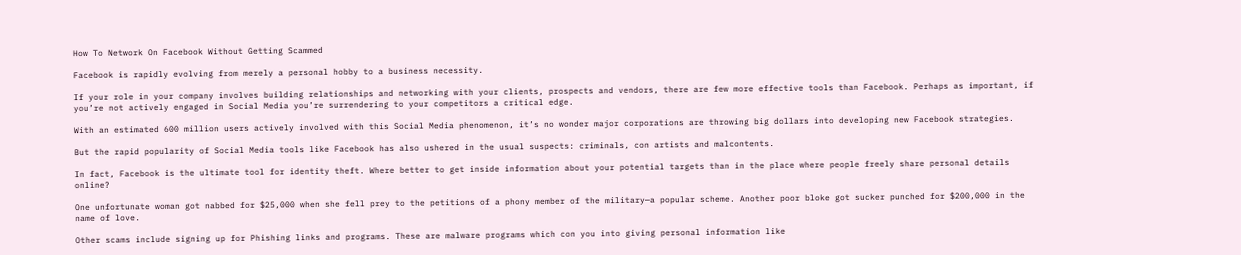How To Network On Facebook Without Getting Scammed

Facebook is rapidly evolving from merely a personal hobby to a business necessity.

If your role in your company involves building relationships and networking with your clients, prospects and vendors, there are few more effective tools than Facebook. Perhaps as important, if you’re not actively engaged in Social Media you’re surrendering to your competitors a critical edge.

With an estimated 600 million users actively involved with this Social Media phenomenon, it’s no wonder major corporations are throwing big dollars into developing new Facebook strategies.

But the rapid popularity of Social Media tools like Facebook has also ushered in the usual suspects: criminals, con artists and malcontents.

In fact, Facebook is the ultimate tool for identity theft. Where better to get inside information about your potential targets than in the place where people freely share personal details online?

One unfortunate woman got nabbed for $25,000 when she fell prey to the petitions of a phony member of the military—a popular scheme. Another poor bloke got sucker punched for $200,000 in the name of love.

Other scams include signing up for Phishing links and programs. These are malware programs which con you into giving personal information like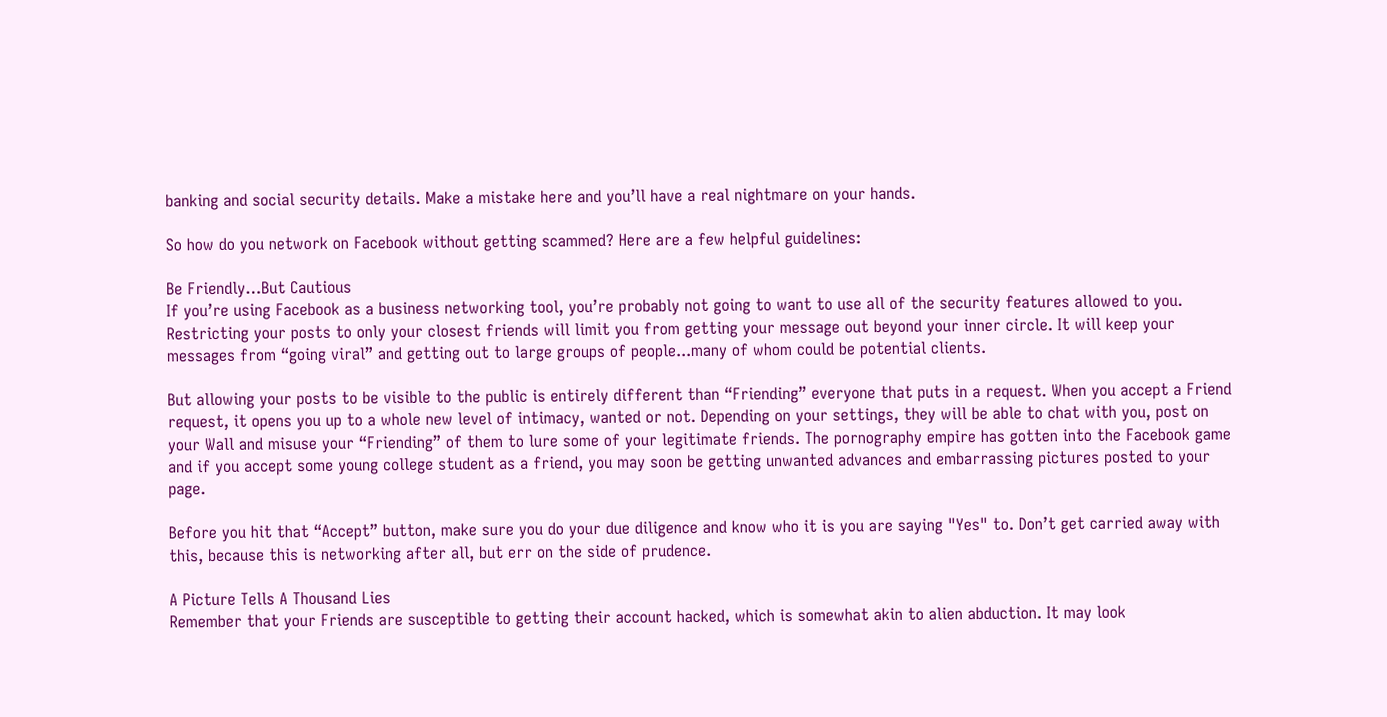banking and social security details. Make a mistake here and you’ll have a real nightmare on your hands.

So how do you network on Facebook without getting scammed? Here are a few helpful guidelines:

Be Friendly…But Cautious
If you’re using Facebook as a business networking tool, you’re probably not going to want to use all of the security features allowed to you. Restricting your posts to only your closest friends will limit you from getting your message out beyond your inner circle. It will keep your messages from “going viral” and getting out to large groups of people...many of whom could be potential clients.

But allowing your posts to be visible to the public is entirely different than “Friending” everyone that puts in a request. When you accept a Friend request, it opens you up to a whole new level of intimacy, wanted or not. Depending on your settings, they will be able to chat with you, post on your Wall and misuse your “Friending” of them to lure some of your legitimate friends. The pornography empire has gotten into the Facebook game and if you accept some young college student as a friend, you may soon be getting unwanted advances and embarrassing pictures posted to your page.

Before you hit that “Accept” button, make sure you do your due diligence and know who it is you are saying "Yes" to. Don’t get carried away with this, because this is networking after all, but err on the side of prudence.

A Picture Tells A Thousand Lies
Remember that your Friends are susceptible to getting their account hacked, which is somewhat akin to alien abduction. It may look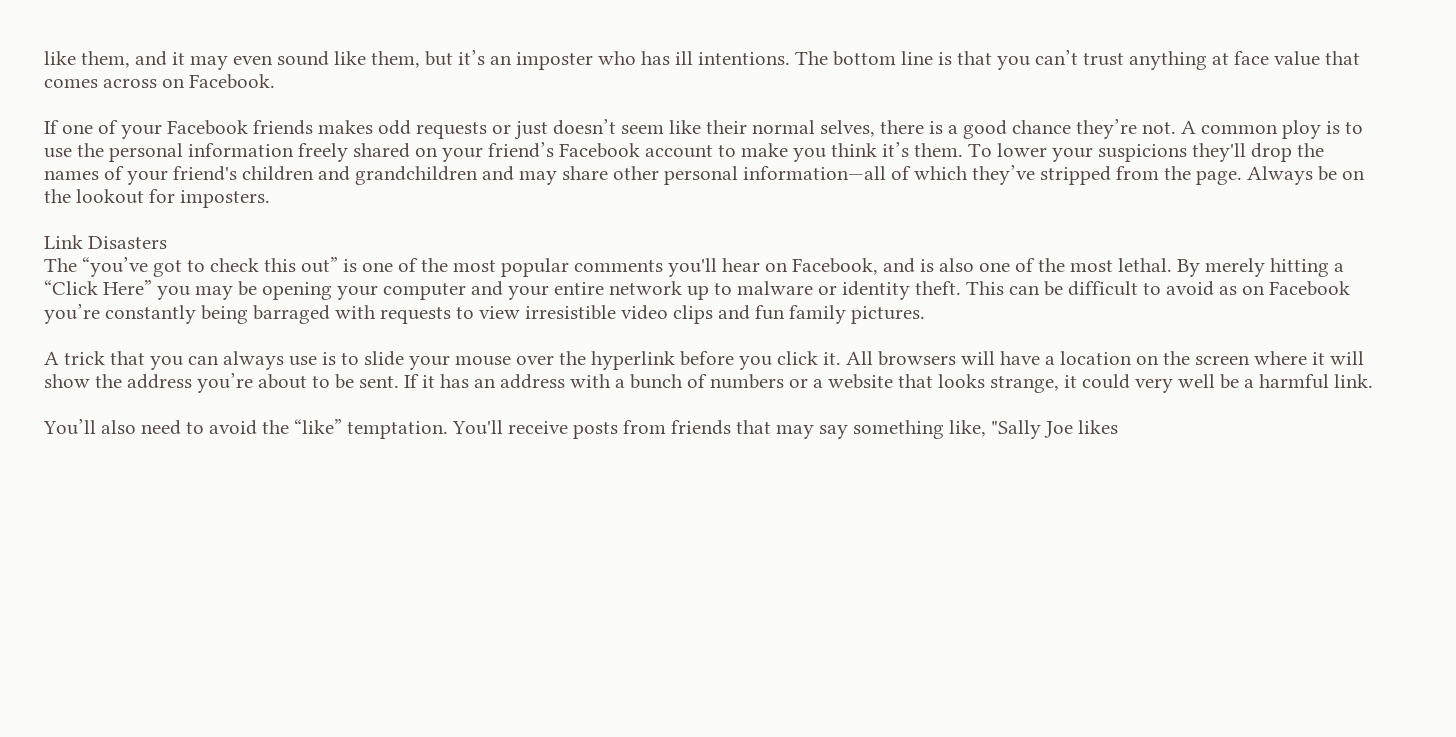like them, and it may even sound like them, but it’s an imposter who has ill intentions. The bottom line is that you can’t trust anything at face value that comes across on Facebook.

If one of your Facebook friends makes odd requests or just doesn’t seem like their normal selves, there is a good chance they’re not. A common ploy is to use the personal information freely shared on your friend’s Facebook account to make you think it’s them. To lower your suspicions they'll drop the names of your friend's children and grandchildren and may share other personal information—all of which they’ve stripped from the page. Always be on the lookout for imposters.

Link Disasters
The “you’ve got to check this out” is one of the most popular comments you'll hear on Facebook, and is also one of the most lethal. By merely hitting a “Click Here” you may be opening your computer and your entire network up to malware or identity theft. This can be difficult to avoid as on Facebook you’re constantly being barraged with requests to view irresistible video clips and fun family pictures.

A trick that you can always use is to slide your mouse over the hyperlink before you click it. All browsers will have a location on the screen where it will show the address you’re about to be sent. If it has an address with a bunch of numbers or a website that looks strange, it could very well be a harmful link.

You’ll also need to avoid the “like” temptation. You'll receive posts from friends that may say something like, "Sally Joe likes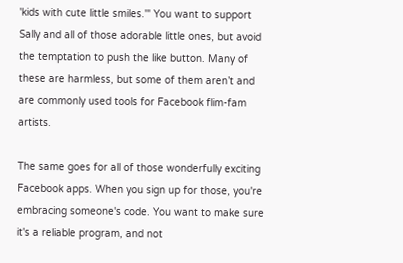'kids with cute little smiles.'" You want to support Sally and all of those adorable little ones, but avoid the temptation to push the like button. Many of these are harmless, but some of them aren’t and are commonly used tools for Facebook flim-fam artists.

The same goes for all of those wonderfully exciting Facebook apps. When you sign up for those, you're embracing someone's code. You want to make sure it's a reliable program, and not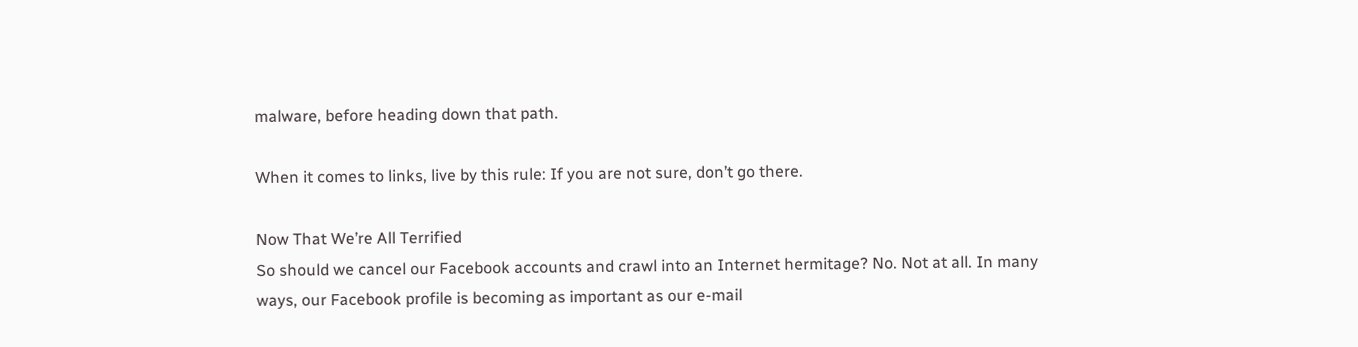malware, before heading down that path.

When it comes to links, live by this rule: If you are not sure, don’t go there.

Now That We’re All Terrified
So should we cancel our Facebook accounts and crawl into an Internet hermitage? No. Not at all. In many ways, our Facebook profile is becoming as important as our e-mail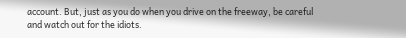account. But, just as you do when you drive on the freeway, be careful and watch out for the idiots.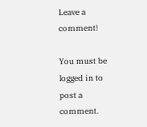Leave a comment!

You must be logged in to post a comment.